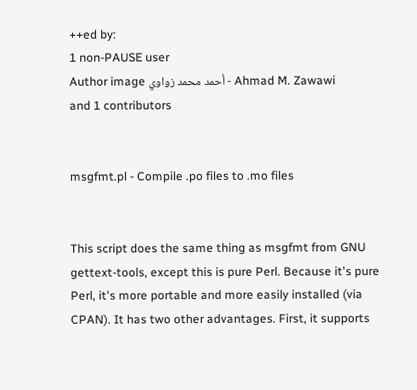++ed by:
1 non-PAUSE user
Author image أحمد محمد زواوي - Ahmad M. Zawawi
and 1 contributors


msgfmt.pl - Compile .po files to .mo files


This script does the same thing as msgfmt from GNU gettext-tools, except this is pure Perl. Because it's pure Perl, it's more portable and more easily installed (via CPAN). It has two other advantages. First, it supports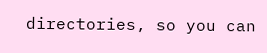directories, so you can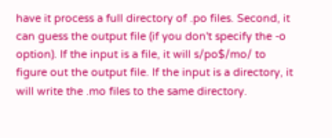have it process a full directory of .po files. Second, it can guess the output file (if you don't specify the -o option). If the input is a file, it will s/po$/mo/ to figure out the output file. If the input is a directory, it will write the .mo files to the same directory.